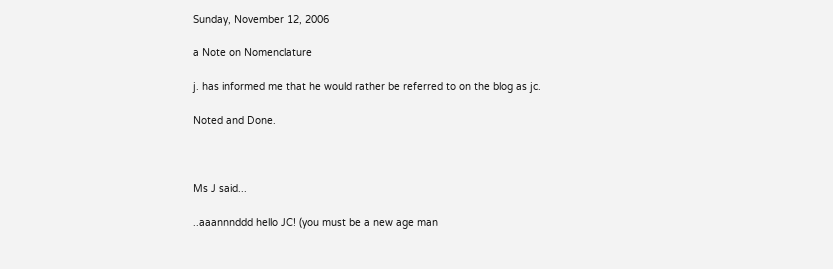Sunday, November 12, 2006

a Note on Nomenclature

j. has informed me that he would rather be referred to on the blog as jc.

Noted and Done.



Ms J said...

..aaannnddd hello JC! (you must be a new age man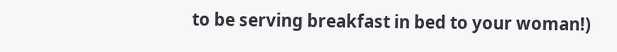to be serving breakfast in bed to your woman!)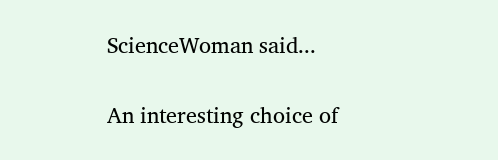ScienceWoman said...

An interesting choice of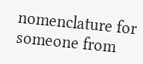nomenclature for someone from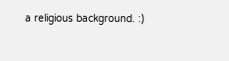a religious background. :)